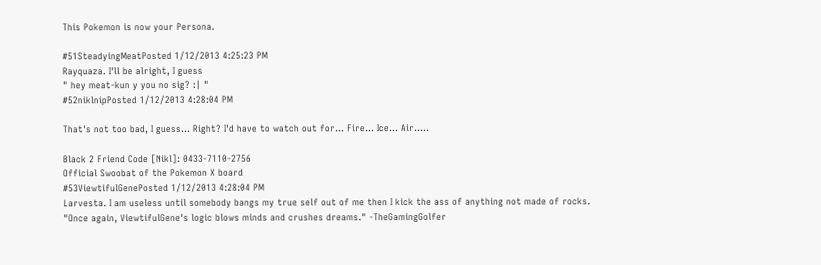This Pokemon is now your Persona.

#51SteadyingMeatPosted 1/12/2013 4:25:23 PM
Rayquaza. I'll be alright, I guess
" hey meat-kun y you no sig? :| "
#52niklnipPosted 1/12/2013 4:28:04 PM

That's not too bad, I guess... Right? I'd have to watch out for... Fire... Ice... Air.....

Black 2 Friend Code [Nikl]: 0433-7110-2756
Official Swoobat of the Pokemon X board
#53ViewtifulGenePosted 1/12/2013 4:28:04 PM
Larvesta. I am useless until somebody bangs my true self out of me then I kick the ass of anything not made of rocks.
"Once again, ViewtifulGene's logic blows minds and crushes dreams." -TheGamingGolfer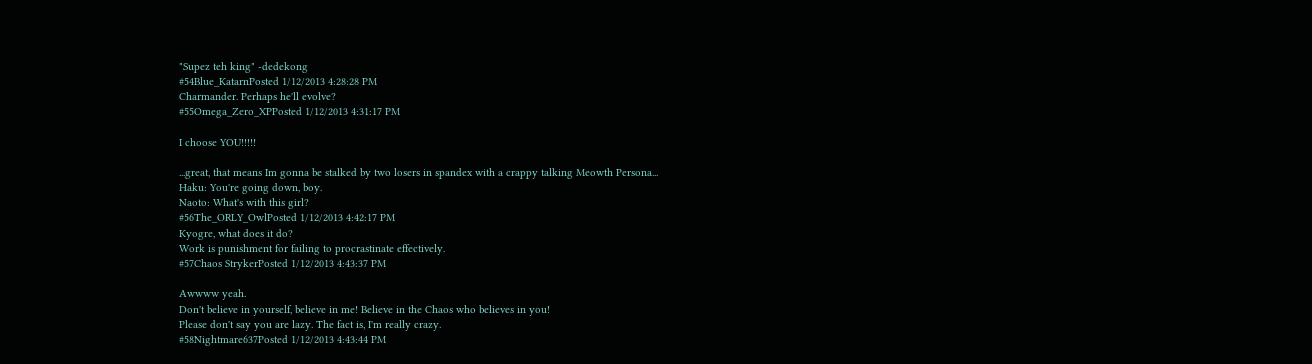"Supez teh king" -dedekong
#54Blue_KatarnPosted 1/12/2013 4:28:28 PM
Charmander. Perhaps he'll evolve?
#55Omega_Zero_XPPosted 1/12/2013 4:31:17 PM

I choose YOU!!!!!

...great, that means Im gonna be stalked by two losers in spandex with a crappy talking Meowth Persona...
Haku: You're going down, boy.
Naoto: What's with this girl?
#56The_ORLY_OwlPosted 1/12/2013 4:42:17 PM
Kyogre, what does it do?
Work is punishment for failing to procrastinate effectively.
#57Chaos StrykerPosted 1/12/2013 4:43:37 PM

Awwww yeah.
Don't believe in yourself, believe in me! Believe in the Chaos who believes in you!
Please don't say you are lazy. The fact is, I'm really crazy.
#58Nightmare637Posted 1/12/2013 4:43:44 PM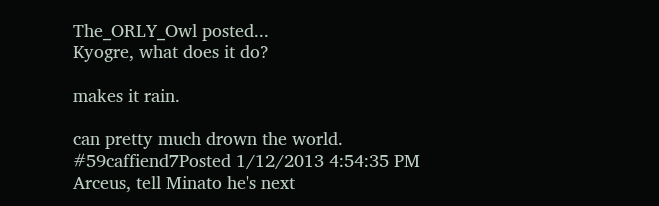The_ORLY_Owl posted...
Kyogre, what does it do?

makes it rain.

can pretty much drown the world.
#59caffiend7Posted 1/12/2013 4:54:35 PM
Arceus, tell Minato he's next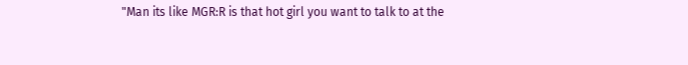"Man its like MGR:R is that hot girl you want to talk to at the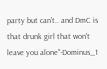party but can't.. and DmC is that drunk girl that won't leave you alone"-Dominus_1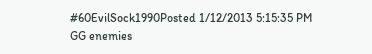#60EvilSock1990Posted 1/12/2013 5:15:35 PM
GG enemies